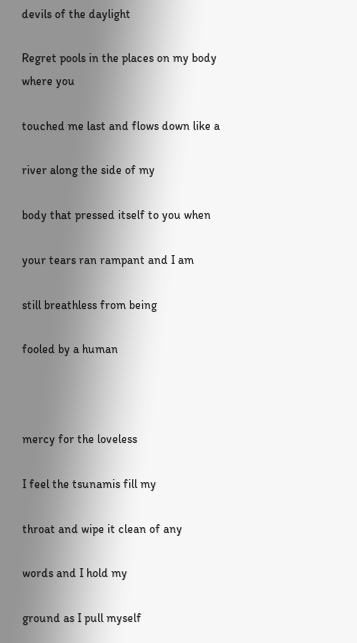devils of the daylight

Regret pools in the places on my body where you

touched me last and flows down like a

river along the side of my

body that pressed itself to you when

your tears ran rampant and I am

still breathless from being

fooled by a human



mercy for the loveless

I feel the tsunamis fill my

throat and wipe it clean of any

words and I hold my

ground as I pull myself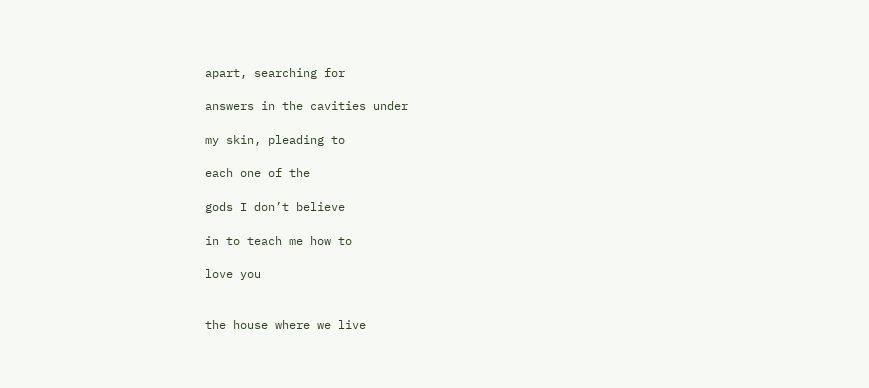apart, searching for

answers in the cavities under

my skin, pleading to

each one of the

gods I don’t believe

in to teach me how to

love you


the house where we live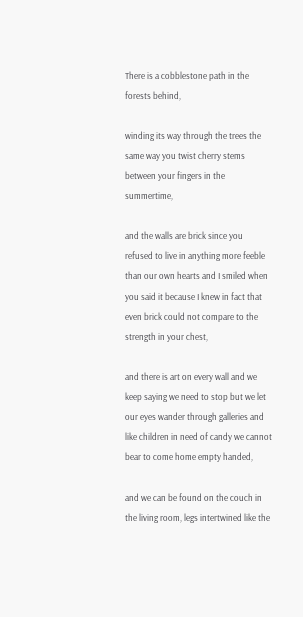There is a cobblestone path in the forests behind,

winding its way through the trees the same way you twist cherry stems between your fingers in the summertime,

and the walls are brick since you refused to live in anything more feeble than our own hearts and I smiled when you said it because I knew in fact that even brick could not compare to the strength in your chest,

and there is art on every wall and we keep saying we need to stop but we let our eyes wander through galleries and like children in need of candy we cannot bear to come home empty handed,

and we can be found on the couch in the living room, legs intertwined like the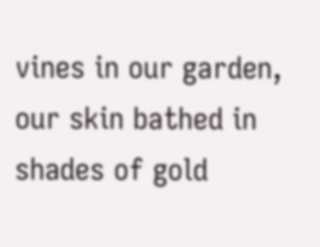vines in our garden, our skin bathed in shades of gold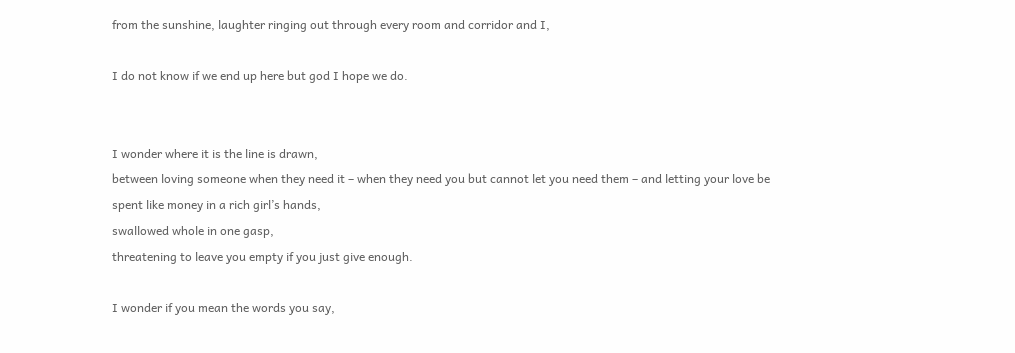from the sunshine, laughter ringing out through every room and corridor and I,

I do not know if we end up here but god I hope we do.


I wonder where it is the line is drawn,
between loving someone when they need it – when they need you but cannot let you need them – and letting your love be
spent like money in a rich girl’s hands,
swallowed whole in one gasp,
threatening to leave you empty if you just give enough.

I wonder if you mean the words you say,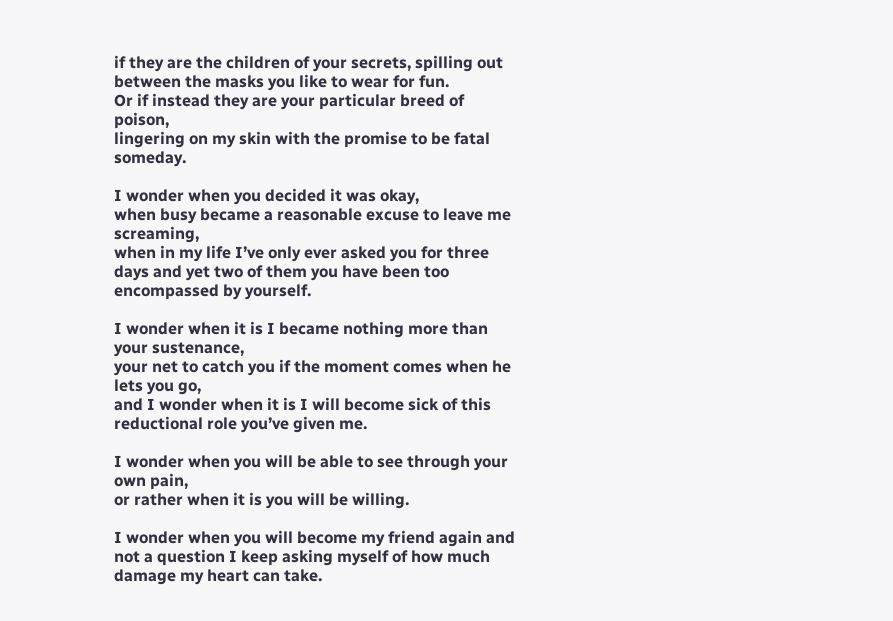if they are the children of your secrets, spilling out between the masks you like to wear for fun.
Or if instead they are your particular breed of poison,
lingering on my skin with the promise to be fatal someday.

I wonder when you decided it was okay,
when busy became a reasonable excuse to leave me screaming,
when in my life I’ve only ever asked you for three days and yet two of them you have been too encompassed by yourself.

I wonder when it is I became nothing more than your sustenance,
your net to catch you if the moment comes when he lets you go,
and I wonder when it is I will become sick of this reductional role you’ve given me.

I wonder when you will be able to see through your own pain,
or rather when it is you will be willing.

I wonder when you will become my friend again and not a question I keep asking myself of how much damage my heart can take.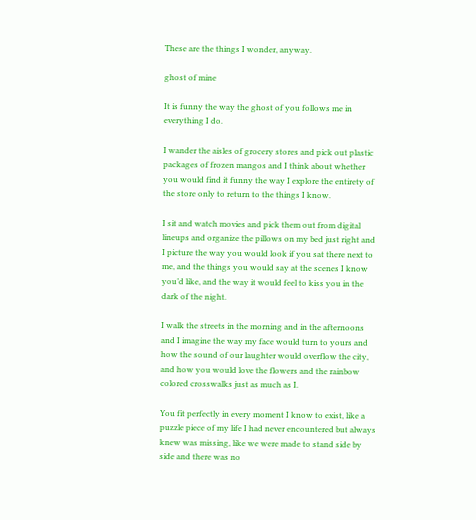These are the things I wonder, anyway.

ghost of mine

It is funny the way the ghost of you follows me in everything I do.

I wander the aisles of grocery stores and pick out plastic packages of frozen mangos and I think about whether you would find it funny the way I explore the entirety of the store only to return to the things I know.

I sit and watch movies and pick them out from digital lineups and organize the pillows on my bed just right and I picture the way you would look if you sat there next to me, and the things you would say at the scenes I know you’d like, and the way it would feel to kiss you in the dark of the night.

I walk the streets in the morning and in the afternoons and I imagine the way my face would turn to yours and how the sound of our laughter would overflow the city, and how you would love the flowers and the rainbow colored crosswalks just as much as I.

You fit perfectly in every moment I know to exist, like a puzzle piece of my life I had never encountered but always knew was missing, like we were made to stand side by side and there was no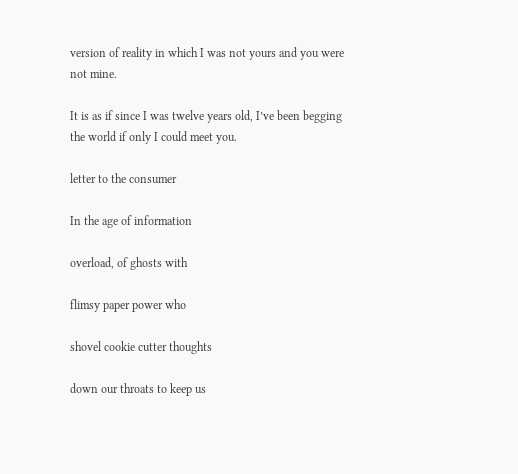version of reality in which I was not yours and you were not mine.

It is as if since I was twelve years old, I’ve been begging the world if only I could meet you.

letter to the consumer

In the age of information

overload, of ghosts with

flimsy paper power who

shovel cookie cutter thoughts

down our throats to keep us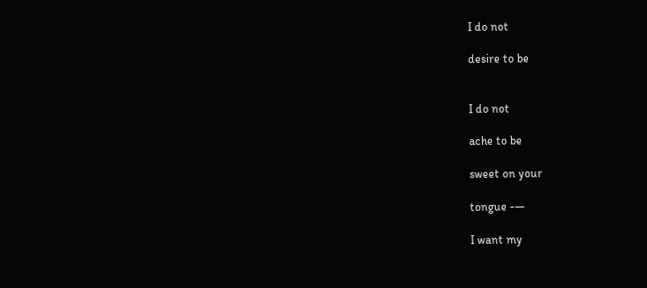I do not

desire to be


I do not

ache to be

sweet on your

tongue -—

I want my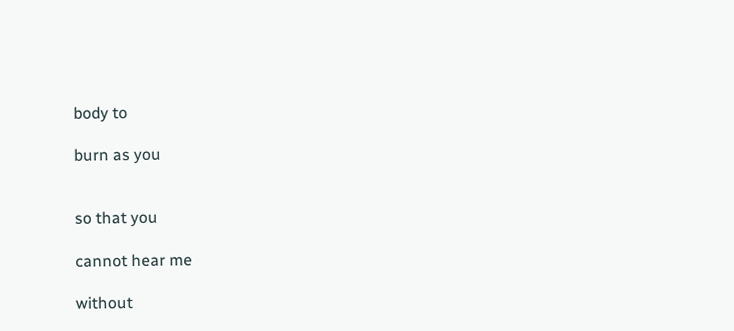body to

burn as you


so that you

cannot hear me

without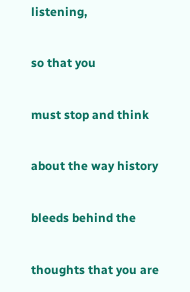listening,

so that you

must stop and think

about the way history

bleeds behind the

thoughts that you are